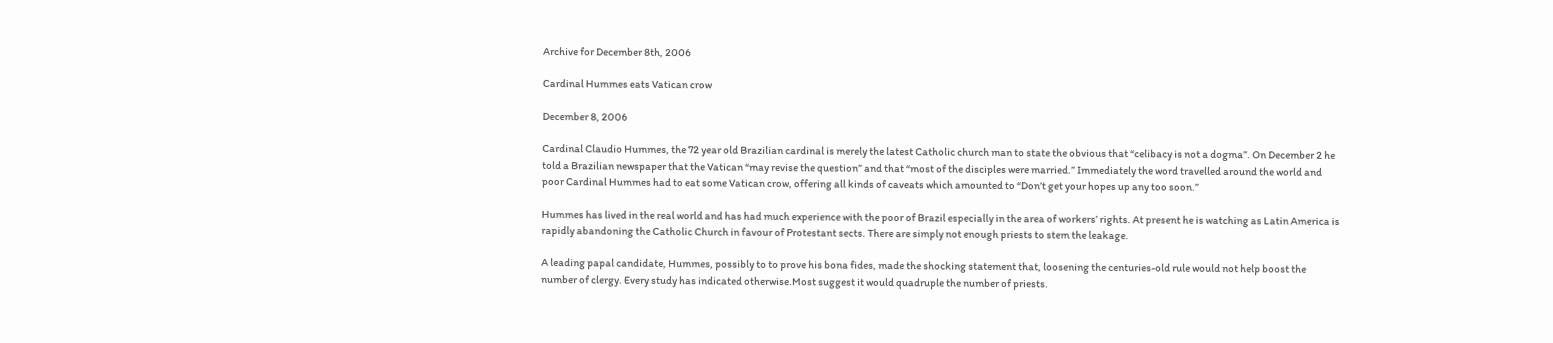Archive for December 8th, 2006

Cardinal Hummes eats Vatican crow

December 8, 2006

Cardinal Claudio Hummes, the 72 year old Brazilian cardinal is merely the latest Catholic church man to state the obvious that “celibacy is not a dogma”. On December 2 he told a Brazilian newspaper that the Vatican “may revise the question” and that “most of the disciples were married.” Immediately the word travelled around the world and poor Cardinal Hummes had to eat some Vatican crow, offering all kinds of caveats which amounted to “Don’t get your hopes up any too soon.”

Hummes has lived in the real world and has had much experience with the poor of Brazil especially in the area of workers’ rights. At present he is watching as Latin America is rapidly abandoning the Catholic Church in favour of Protestant sects. There are simply not enough priests to stem the leakage.

A leading papal candidate, Hummes, possibly to to prove his bona fides, made the shocking statement that, loosening the centuries-old rule would not help boost the number of clergy. Every study has indicated otherwise.Most suggest it would quadruple the number of priests.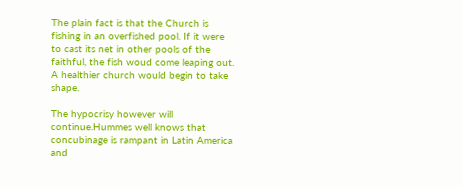The plain fact is that the Church is fishing in an overfished pool. If it were to cast its net in other pools of the faithful, the fish woud come leaping out. A healthier church would begin to take shape.

The hypocrisy however will continue.Hummes well knows that concubinage is rampant in Latin America and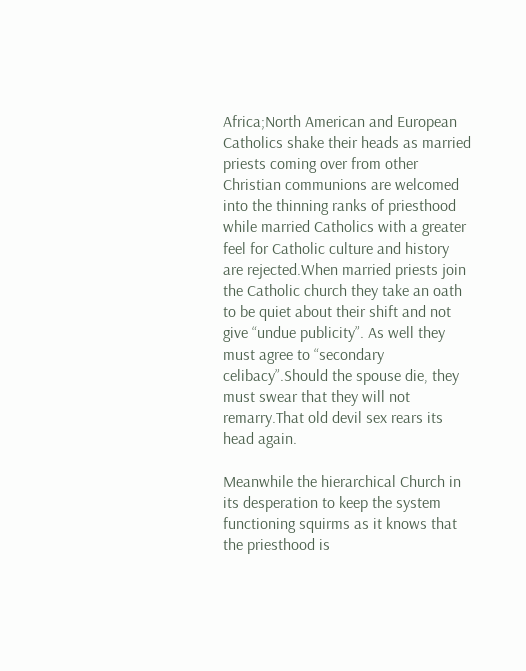Africa;North American and European Catholics shake their heads as married priests coming over from other Christian communions are welcomed into the thinning ranks of priesthood while married Catholics with a greater feel for Catholic culture and history are rejected.When married priests join the Catholic church they take an oath to be quiet about their shift and not give “undue publicity”. As well they must agree to “secondary celibacy”.Should the spouse die, they must swear that they will not remarry.That old devil sex rears its head again.

Meanwhile the hierarchical Church in its desperation to keep the system functioning squirms as it knows that the priesthood is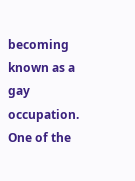becoming known as a gay occupation. One of the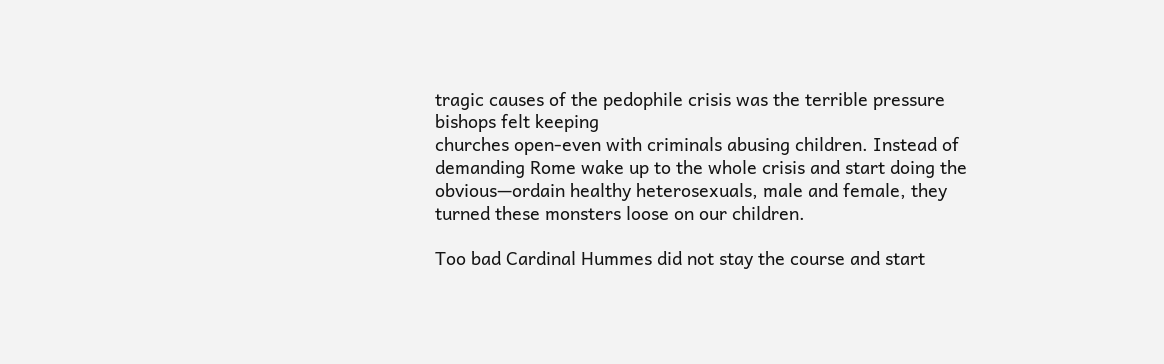tragic causes of the pedophile crisis was the terrible pressure bishops felt keeping
churches open-even with criminals abusing children. Instead of demanding Rome wake up to the whole crisis and start doing the obvious—ordain healthy heterosexuals, male and female, they turned these monsters loose on our children.

Too bad Cardinal Hummes did not stay the course and start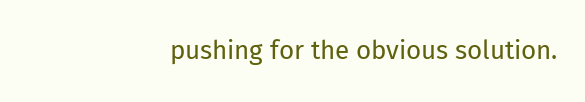pushing for the obvious solution.